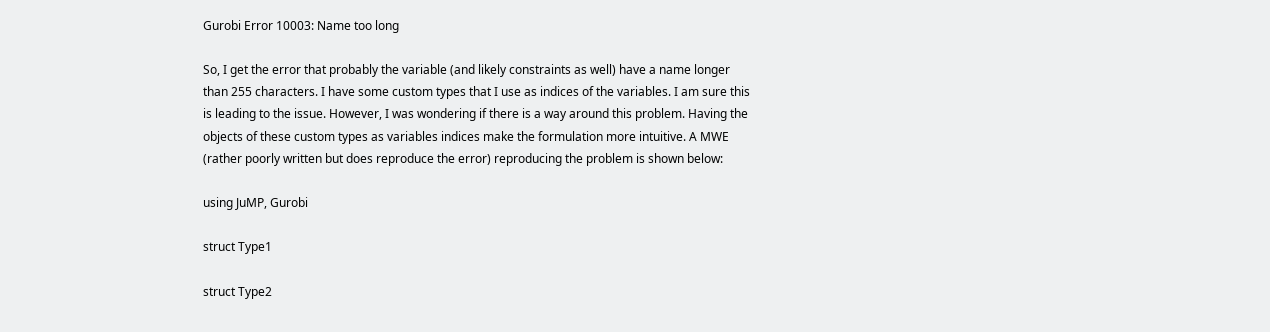Gurobi Error 10003: Name too long

So, I get the error that probably the variable (and likely constraints as well) have a name longer than 255 characters. I have some custom types that I use as indices of the variables. I am sure this is leading to the issue. However, I was wondering if there is a way around this problem. Having the objects of these custom types as variables indices make the formulation more intuitive. A MWE (rather poorly written but does reproduce the error) reproducing the problem is shown below:

using JuMP, Gurobi

struct Type1

struct Type2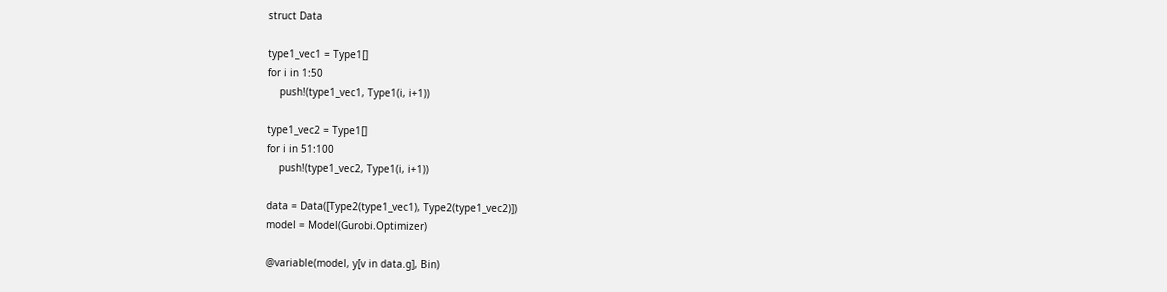struct Data

type1_vec1 = Type1[]
for i in 1:50
    push!(type1_vec1, Type1(i, i+1))

type1_vec2 = Type1[]
for i in 51:100
    push!(type1_vec2, Type1(i, i+1))

data = Data([Type2(type1_vec1), Type2(type1_vec2)])
model = Model(Gurobi.Optimizer)

@variable(model, y[v in data.g], Bin)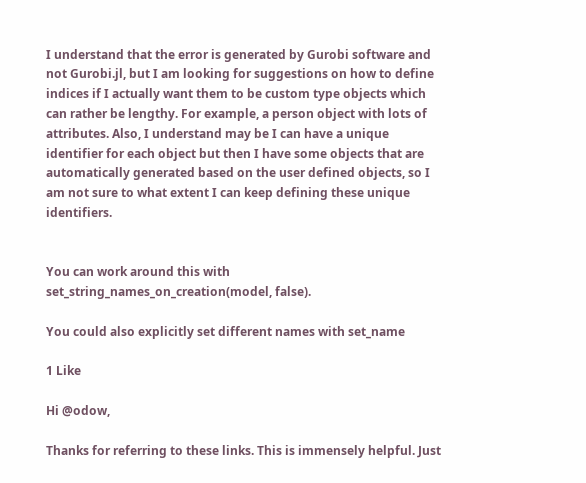I understand that the error is generated by Gurobi software and not Gurobi.jl, but I am looking for suggestions on how to define indices if I actually want them to be custom type objects which can rather be lengthy. For example, a person object with lots of attributes. Also, I understand may be I can have a unique identifier for each object but then I have some objects that are automatically generated based on the user defined objects, so I am not sure to what extent I can keep defining these unique identifiers.


You can work around this with set_string_names_on_creation(model, false).

You could also explicitly set different names with set_name

1 Like

Hi @odow,

Thanks for referring to these links. This is immensely helpful. Just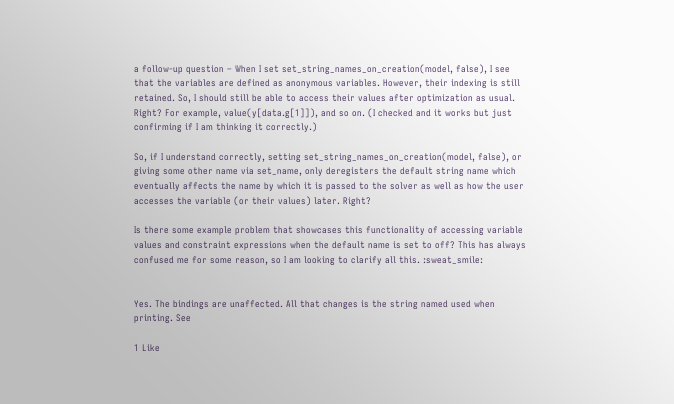a follow-up question – When I set set_string_names_on_creation(model, false), I see that the variables are defined as anonymous variables. However, their indexing is still retained. So, I should still be able to access their values after optimization as usual. Right? For example, value(y[data.g[1]]), and so on. (I checked and it works but just confirming if I am thinking it correctly.)

So, if I understand correctly, setting set_string_names_on_creation(model, false), or giving some other name via set_name, only deregisters the default string name which eventually affects the name by which it is passed to the solver as well as how the user accesses the variable (or their values) later. Right?

Is there some example problem that showcases this functionality of accessing variable values and constraint expressions when the default name is set to off? This has always confused me for some reason, so I am looking to clarify all this. :sweat_smile:


Yes. The bindings are unaffected. All that changes is the string named used when printing. See

1 Like